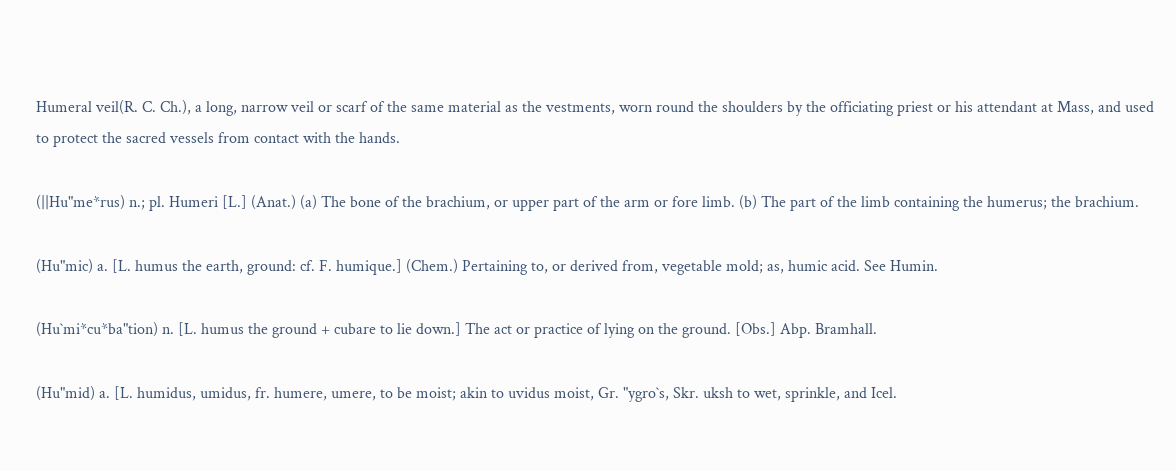Humeral veil(R. C. Ch.), a long, narrow veil or scarf of the same material as the vestments, worn round the shoulders by the officiating priest or his attendant at Mass, and used to protect the sacred vessels from contact with the hands.

(||Hu"me*rus) n.; pl. Humeri [L.] (Anat.) (a) The bone of the brachium, or upper part of the arm or fore limb. (b) The part of the limb containing the humerus; the brachium.

(Hu"mic) a. [L. humus the earth, ground: cf. F. humique.] (Chem.) Pertaining to, or derived from, vegetable mold; as, humic acid. See Humin.

(Hu`mi*cu*ba"tion) n. [L. humus the ground + cubare to lie down.] The act or practice of lying on the ground. [Obs.] Abp. Bramhall.

(Hu"mid) a. [L. humidus, umidus, fr. humere, umere, to be moist; akin to uvidus moist, Gr. "ygro`s, Skr. uksh to wet, sprinkle, and Icel.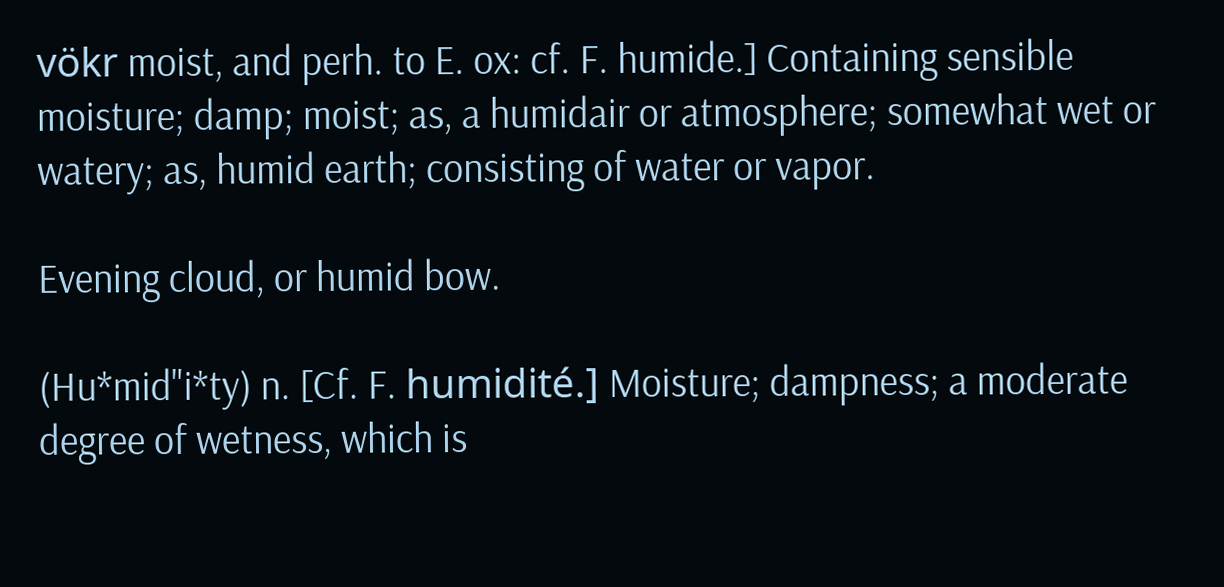vökr moist, and perh. to E. ox: cf. F. humide.] Containing sensible moisture; damp; moist; as, a humidair or atmosphere; somewhat wet or watery; as, humid earth; consisting of water or vapor.

Evening cloud, or humid bow.

(Hu*mid"i*ty) n. [Cf. F. humidité.] Moisture; dampness; a moderate degree of wetness, which is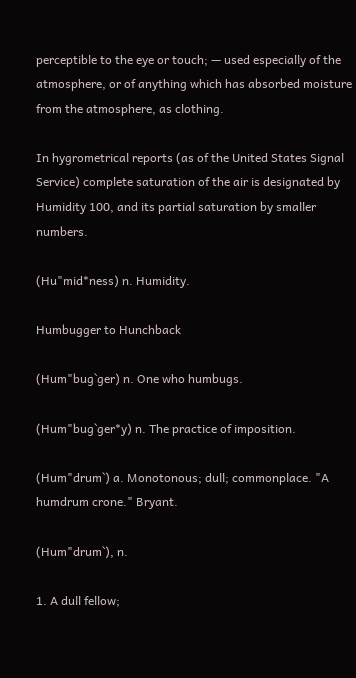perceptible to the eye or touch; — used especially of the atmosphere, or of anything which has absorbed moisture from the atmosphere, as clothing.

In hygrometrical reports (as of the United States Signal Service) complete saturation of the air is designated by Humidity 100, and its partial saturation by smaller numbers.

(Hu"mid*ness) n. Humidity.

Humbugger to Hunchback

(Hum"bug`ger) n. One who humbugs.

(Hum"bug`ger*y) n. The practice of imposition.

(Hum"drum`) a. Monotonous; dull; commonplace. "A humdrum crone." Bryant.

(Hum"drum`), n.

1. A dull fellow;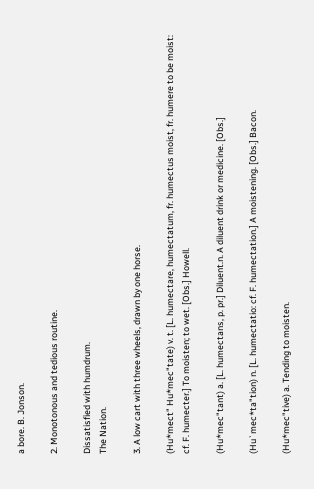a bore. B. Jonson.

2. Monotonous and tedious routine.

Dissatisfied with humdrum.
The Nation.

3. A low cart with three wheels, drawn by one horse.

(Hu*mect" Hu*mec"tate) v. t. [L. humectare, humectatum, fr. humectus moist, fr. humere to be moist: cf. F. humecter.] To moisten; to wet. [Obs.] Howell.

(Hu*mec"tant) a. [L. humectans, p. pr.] Diluent.n. A diluent drink or medicine. [Obs.]

(Hu`mec*ta"tion) n. [L. humectatio: cf. F. humectation.] A moistening. [Obs.] Bacon.

(Hu*mec"tive) a. Tending to moisten.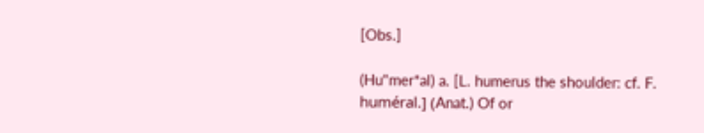[Obs.]

(Hu"mer*al) a. [L. humerus the shoulder: cf. F. huméral.] (Anat.) Of or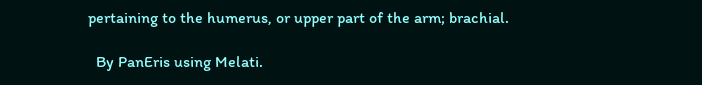pertaining to the humerus, or upper part of the arm; brachial.

  By PanEris using Melati.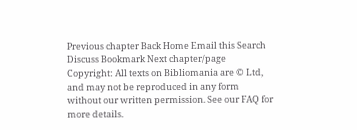Previous chapter Back Home Email this Search Discuss Bookmark Next chapter/page
Copyright: All texts on Bibliomania are © Ltd, and may not be reproduced in any form without our written permission. See our FAQ for more details.